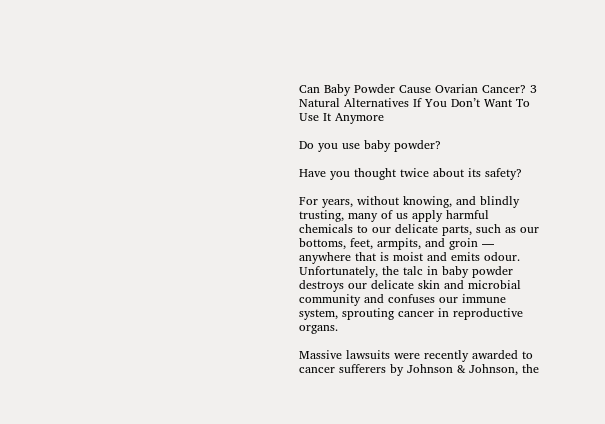Can Baby Powder Cause Ovarian Cancer? 3 Natural Alternatives If You Don’t Want To Use It Anymore

Do you use baby powder?

Have you thought twice about its safety?

For years, without knowing, and blindly trusting, many of us apply harmful chemicals to our delicate parts, such as our bottoms, feet, armpits, and groin — anywhere that is moist and emits odour. Unfortunately, the talc in baby powder destroys our delicate skin and microbial community and confuses our immune system, sprouting cancer in reproductive organs.

Massive lawsuits were recently awarded to cancer sufferers by Johnson & Johnson, the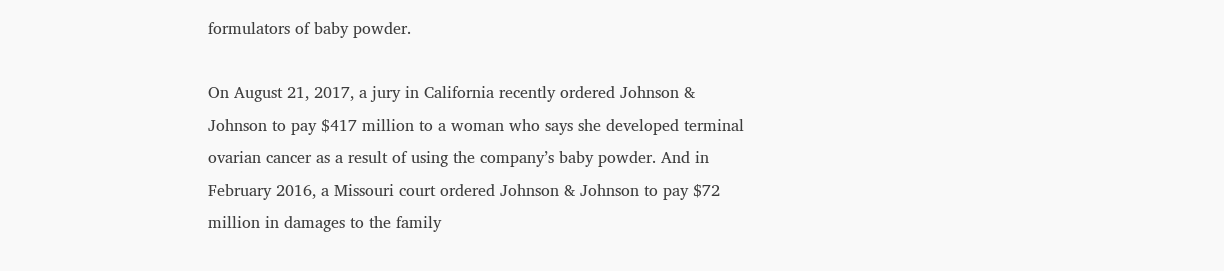formulators of baby powder.

On August 21, 2017, a jury in California recently ordered Johnson & Johnson to pay $417 million to a woman who says she developed terminal ovarian cancer as a result of using the company’s baby powder. And in February 2016, a Missouri court ordered Johnson & Johnson to pay $72 million in damages to the family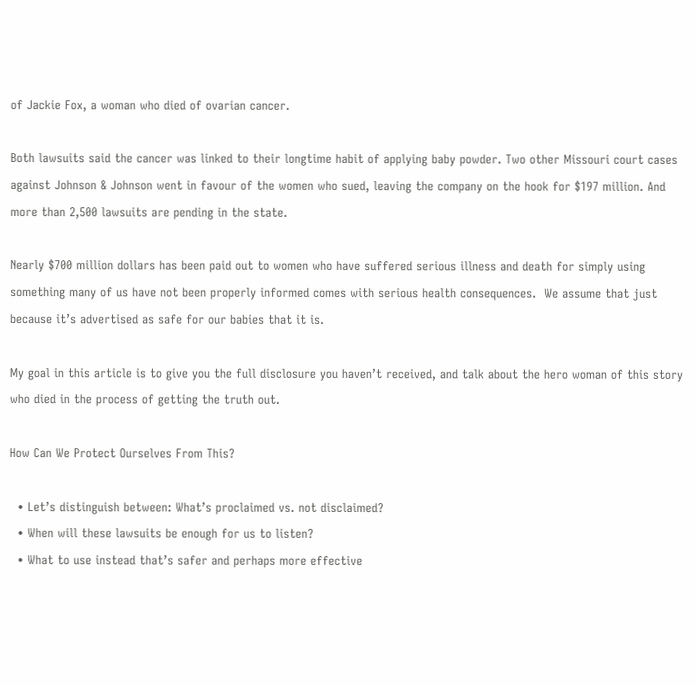of Jackie Fox, a woman who died of ovarian cancer.

Both lawsuits said the cancer was linked to their longtime habit of applying baby powder. Two other Missouri court cases against Johnson & Johnson went in favour of the women who sued, leaving the company on the hook for $197 million. And more than 2,500 lawsuits are pending in the state.

Nearly $700 million dollars has been paid out to women who have suffered serious illness and death for simply using something many of us have not been properly informed comes with serious health consequences.  We assume that just because it’s advertised as safe for our babies that it is.

My goal in this article is to give you the full disclosure you haven’t received, and talk about the hero woman of this story who died in the process of getting the truth out.

How Can We Protect Ourselves From This?

  • Let’s distinguish between: What’s proclaimed vs. not disclaimed?
  • When will these lawsuits be enough for us to listen?
  • What to use instead that’s safer and perhaps more effective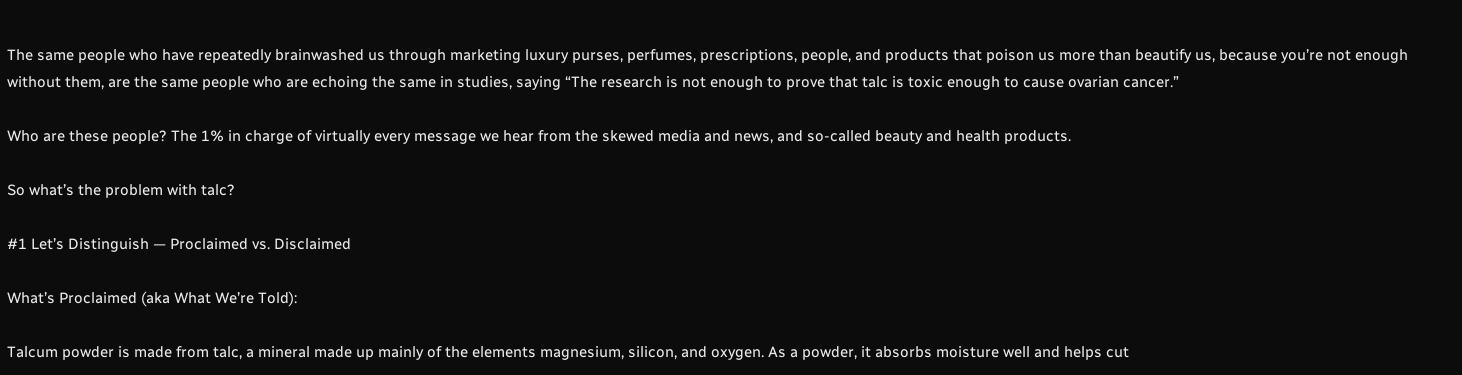The same people who have repeatedly brainwashed us through marketing luxury purses, perfumes, prescriptions, people, and products that poison us more than beautify us, because you’re not enough without them, are the same people who are echoing the same in studies, saying “The research is not enough to prove that talc is toxic enough to cause ovarian cancer.”

Who are these people? The 1% in charge of virtually every message we hear from the skewed media and news, and so-called beauty and health products.

So what’s the problem with talc?

#1 Let’s Distinguish — Proclaimed vs. Disclaimed

What’s Proclaimed (aka What We’re Told):

Talcum powder is made from talc, a mineral made up mainly of the elements magnesium, silicon, and oxygen. As a powder, it absorbs moisture well and helps cut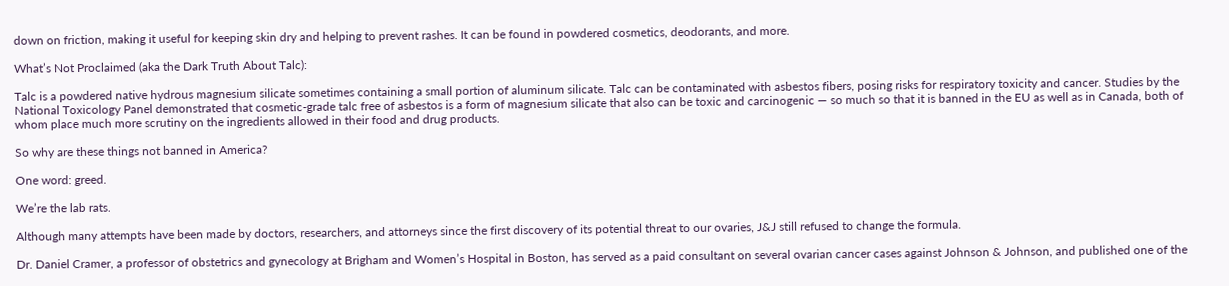down on friction, making it useful for keeping skin dry and helping to prevent rashes. It can be found in powdered cosmetics, deodorants, and more.

What’s Not Proclaimed (aka the Dark Truth About Talc):

Talc is a powdered native hydrous magnesium silicate sometimes containing a small portion of aluminum silicate. Talc can be contaminated with asbestos fibers, posing risks for respiratory toxicity and cancer. Studies by the National Toxicology Panel demonstrated that cosmetic-grade talc free of asbestos is a form of magnesium silicate that also can be toxic and carcinogenic — so much so that it is banned in the EU as well as in Canada, both of whom place much more scrutiny on the ingredients allowed in their food and drug products.

So why are these things not banned in America?

One word: greed.

We’re the lab rats.

Although many attempts have been made by doctors, researchers, and attorneys since the first discovery of its potential threat to our ovaries, J&J still refused to change the formula.

Dr. Daniel Cramer, a professor of obstetrics and gynecology at Brigham and Women’s Hospital in Boston, has served as a paid consultant on several ovarian cancer cases against Johnson & Johnson, and published one of the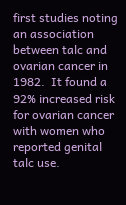first studies noting an association between talc and ovarian cancer in 1982.  It found a 92% increased risk for ovarian cancer with women who reported genital talc use.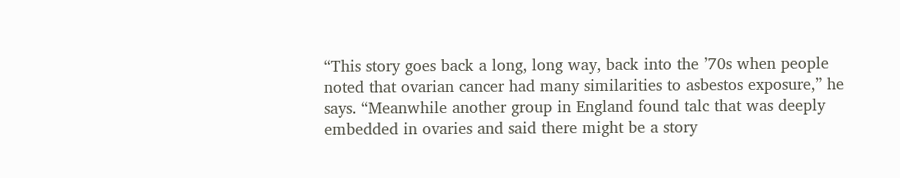“This story goes back a long, long way, back into the ’70s when people noted that ovarian cancer had many similarities to asbestos exposure,” he says. “Meanwhile another group in England found talc that was deeply embedded in ovaries and said there might be a story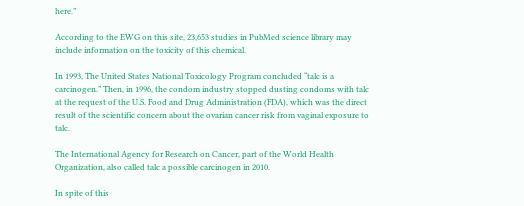here.”

According to the EWG on this site, 23,653 studies in PubMed science library may include information on the toxicity of this chemical.

In 1993, The United States National Toxicology Program concluded “talc is a carcinogen.” Then, in 1996, the condom industry stopped dusting condoms with talc at the request of the U.S. Food and Drug Administration (FDA), which was the direct result of the scientific concern about the ovarian cancer risk from vaginal exposure to talc.

The International Agency for Research on Cancer, part of the World Health Organization, also called talc a possible carcinogen in 2010.

In spite of this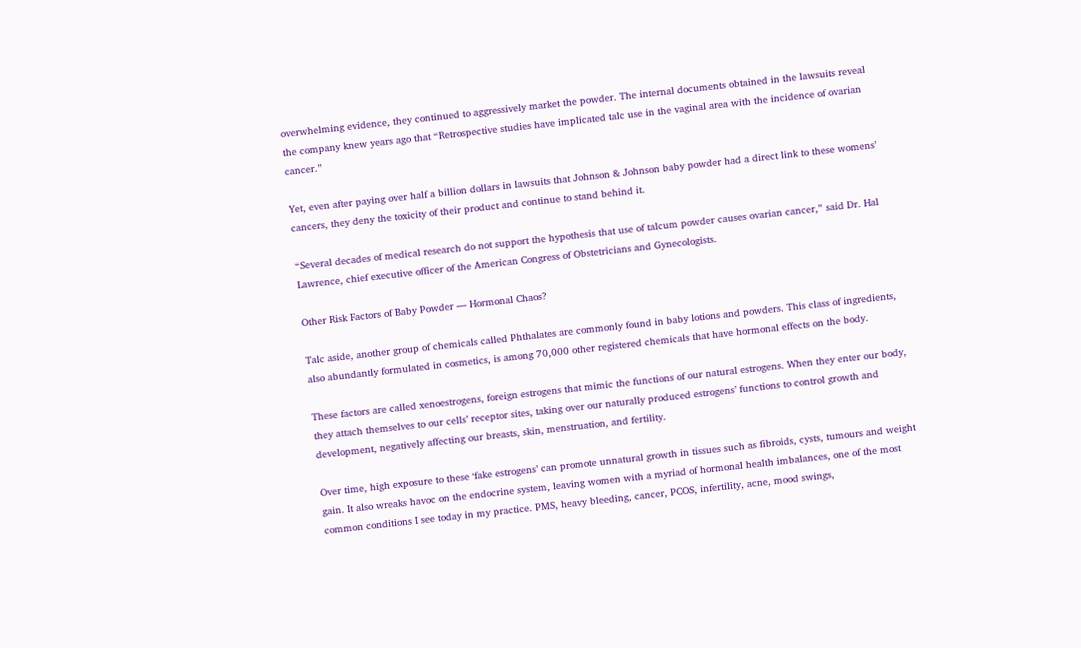overwhelming evidence, they continued to aggressively market the powder. The internal documents obtained in the lawsuits reveal the company knew years ago that “Retrospective studies have implicated talc use in the vaginal area with the incidence of ovarian cancer.”

Yet, even after paying over half a billion dollars in lawsuits that Johnson & Johnson baby powder had a direct link to these womens’ cancers, they deny the toxicity of their product and continue to stand behind it.

“Several decades of medical research do not support the hypothesis that use of talcum powder causes ovarian cancer,” said Dr. Hal Lawrence, chief executive officer of the American Congress of Obstetricians and Gynecologists.

Other Risk Factors of Baby Powder — Hormonal Chaos?

Talc aside, another group of chemicals called Phthalates are commonly found in baby lotions and powders. This class of ingredients, also abundantly formulated in cosmetics, is among 70,000 other registered chemicals that have hormonal effects on the body.

These factors are called xenoestrogens, foreign estrogens that mimic the functions of our natural estrogens. When they enter our body, they attach themselves to our cells’ receptor sites, taking over our naturally produced estrogens’ functions to control growth and development, negatively affecting our breasts, skin, menstruation, and fertility.

Over time, high exposure to these ‘fake estrogens’ can promote unnatural growth in tissues such as fibroids, cysts, tumours and weight gain. It also wreaks havoc on the endocrine system, leaving women with a myriad of hormonal health imbalances, one of the most common conditions I see today in my practice. PMS, heavy bleeding, cancer, PCOS, infertility, acne, mood swings,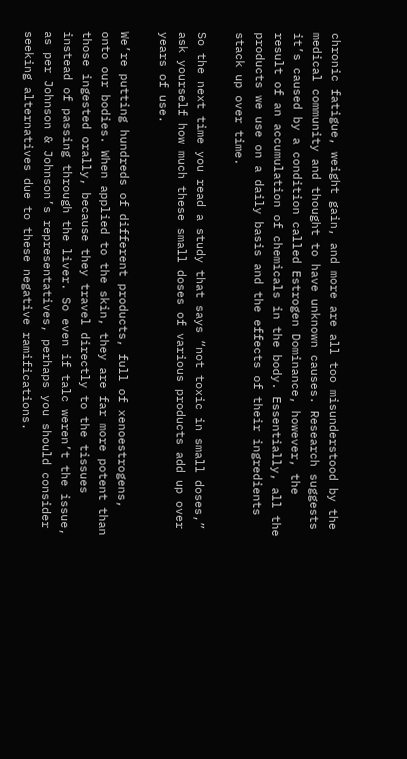chronic fatigue, weight gain, and more are all too misunderstood by the medical community and thought to have unknown causes. Research suggests it’s caused by a condition called Estrogen Dominance, however, the result of an accumulation of chemicals in the body. Essentially, all the products we use on a daily basis and the effects of their ingredients stack up over time.

So the next time you read a study that says “not toxic in small doses,” ask yourself how much these small doses of various products add up over years of use.

We’re putting hundreds of different products, full of xenoestrogens, onto our bodies. When applied to the skin, they are far more potent than those ingested orally, because they travel directly to the tissues instead of passing through the liver. So even if talc weren’t the issue, as per Johnson & Johnson’s representatives, perhaps you should consider seeking alternatives due to these negative ramifications.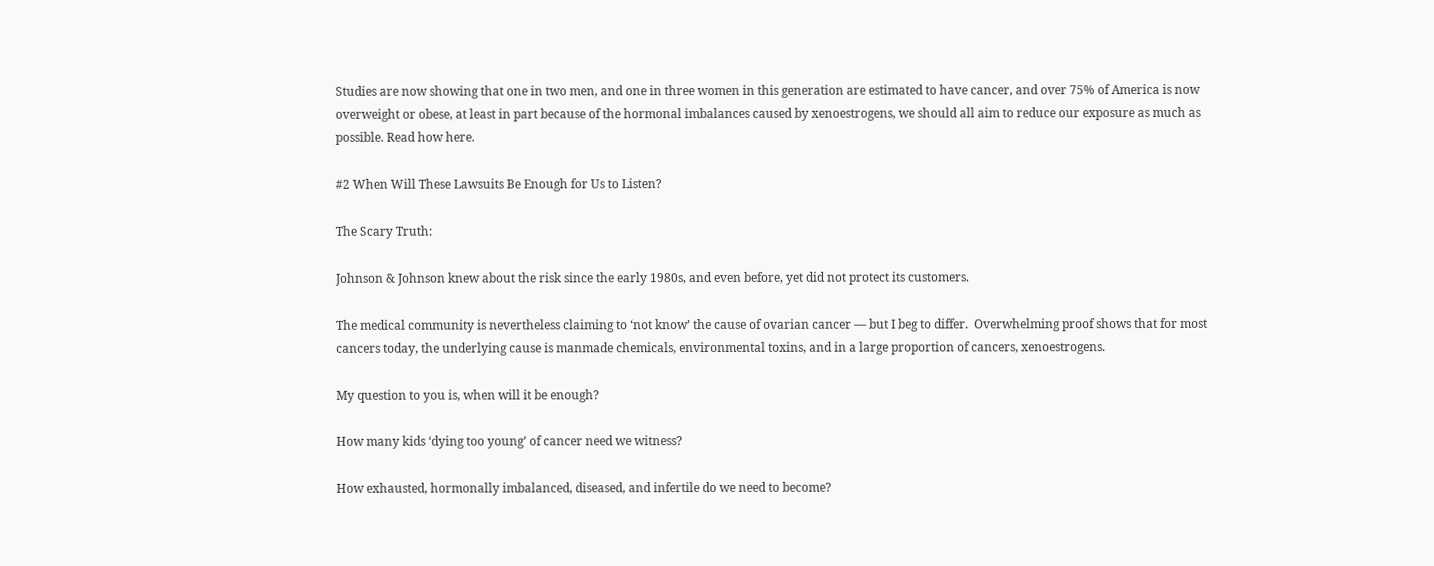Studies are now showing that one in two men, and one in three women in this generation are estimated to have cancer, and over 75% of America is now overweight or obese, at least in part because of the hormonal imbalances caused by xenoestrogens, we should all aim to reduce our exposure as much as possible. Read how here.

#2 When Will These Lawsuits Be Enough for Us to Listen?

The Scary Truth:

Johnson & Johnson knew about the risk since the early 1980s, and even before, yet did not protect its customers.

The medical community is nevertheless claiming to ‘not know’ the cause of ovarian cancer — but I beg to differ.  Overwhelming proof shows that for most cancers today, the underlying cause is manmade chemicals, environmental toxins, and in a large proportion of cancers, xenoestrogens.

My question to you is, when will it be enough?

How many kids ‘dying too young’ of cancer need we witness?

How exhausted, hormonally imbalanced, diseased, and infertile do we need to become?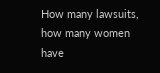How many lawsuits, how many women have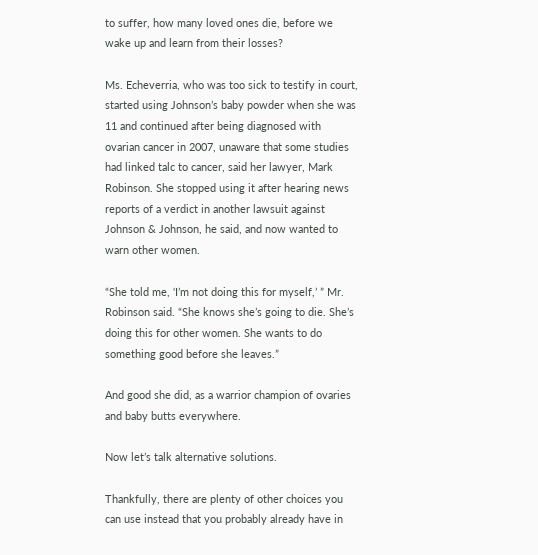to suffer, how many loved ones die, before we wake up and learn from their losses?

Ms. Echeverria, who was too sick to testify in court, started using Johnson’s baby powder when she was 11 and continued after being diagnosed with ovarian cancer in 2007, unaware that some studies had linked talc to cancer, said her lawyer, Mark Robinson. She stopped using it after hearing news reports of a verdict in another lawsuit against Johnson & Johnson, he said, and now wanted to warn other women.

“She told me, ‘I’m not doing this for myself,’ ” Mr. Robinson said. “She knows she’s going to die. She’s doing this for other women. She wants to do something good before she leaves.”

And good she did, as a warrior champion of ovaries and baby butts everywhere.

Now let’s talk alternative solutions.

Thankfully, there are plenty of other choices you can use instead that you probably already have in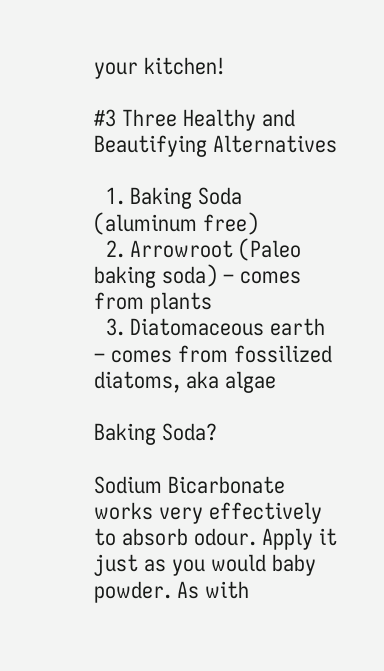your kitchen!

#3 Three Healthy and Beautifying Alternatives

  1. Baking Soda (aluminum free)
  2. Arrowroot (Paleo baking soda) – comes from plants
  3. Diatomaceous earth – comes from fossilized diatoms, aka algae

Baking Soda?

Sodium Bicarbonate works very effectively to absorb odour. Apply it just as you would baby powder. As with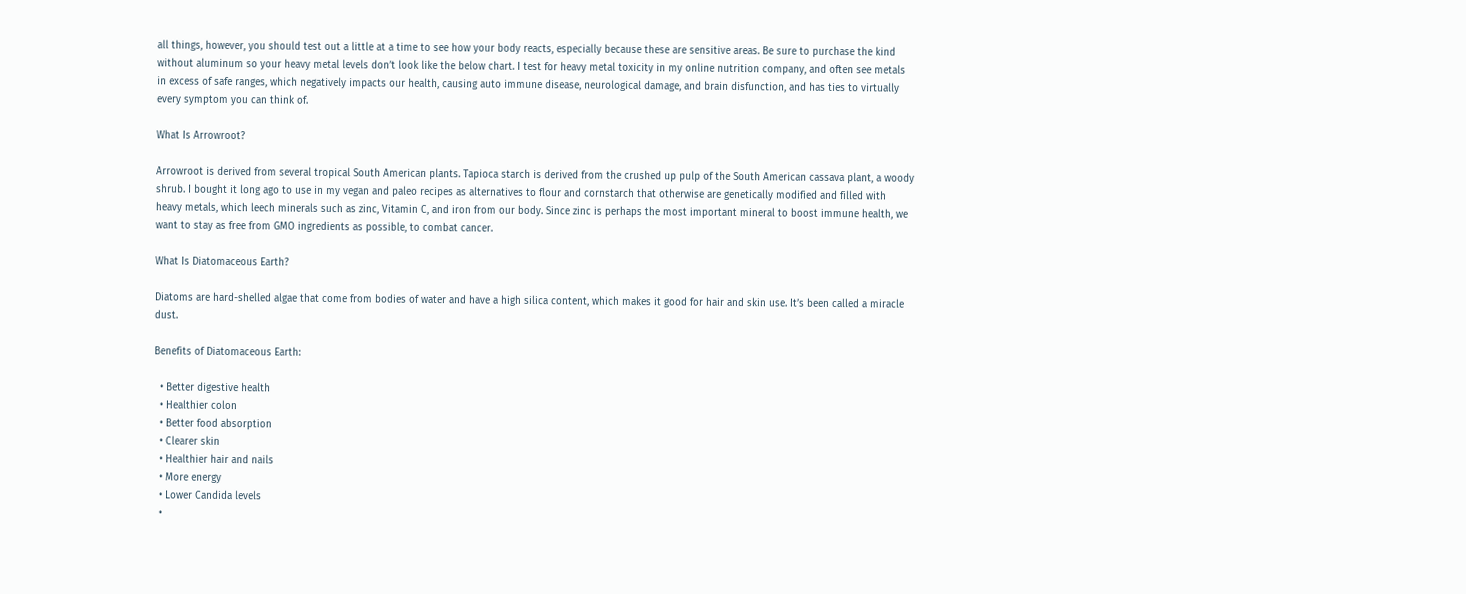all things, however, you should test out a little at a time to see how your body reacts, especially because these are sensitive areas. Be sure to purchase the kind without aluminum so your heavy metal levels don’t look like the below chart. I test for heavy metal toxicity in my online nutrition company, and often see metals in excess of safe ranges, which negatively impacts our health, causing auto immune disease, neurological damage, and brain disfunction, and has ties to virtually every symptom you can think of.

What Is Arrowroot?

Arrowroot is derived from several tropical South American plants. Tapioca starch is derived from the crushed up pulp of the South American cassava plant, a woody shrub. I bought it long ago to use in my vegan and paleo recipes as alternatives to flour and cornstarch that otherwise are genetically modified and filled with heavy metals, which leech minerals such as zinc, Vitamin C, and iron from our body. Since zinc is perhaps the most important mineral to boost immune health, we want to stay as free from GMO ingredients as possible, to combat cancer.

What Is Diatomaceous Earth?

Diatoms are hard-shelled algae that come from bodies of water and have a high silica content, which makes it good for hair and skin use. It’s been called a miracle dust.

Benefits of Diatomaceous Earth:

  • Better digestive health
  • Healthier colon
  • Better food absorption
  • Clearer skin
  • Healthier hair and nails
  • More energy
  • Lower Candida levels
  •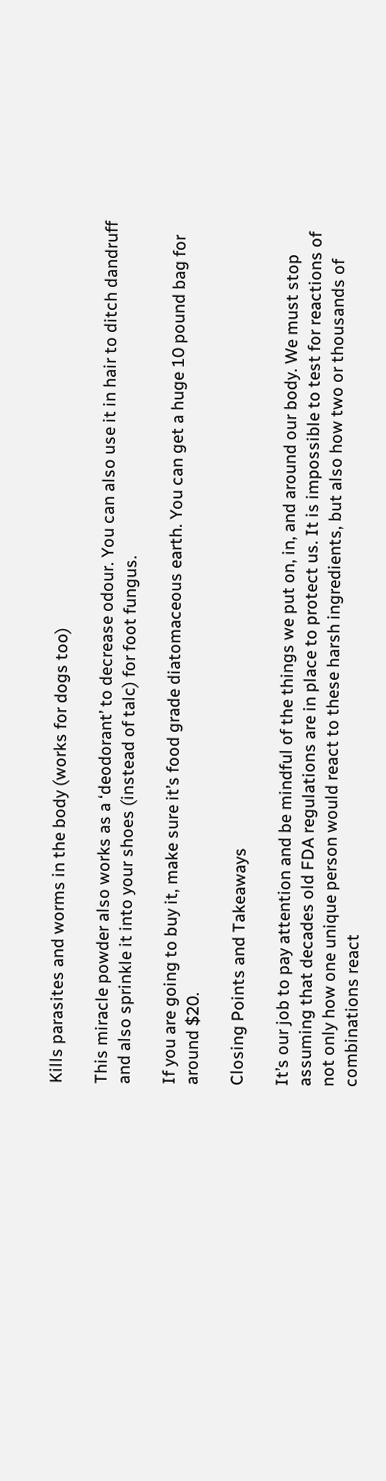Kills parasites and worms in the body (works for dogs too)

This miracle powder also works as a ‘deodorant’ to decrease odour. You can also use it in hair to ditch dandruff and also sprinkle it into your shoes (instead of talc) for foot fungus.

If you are going to buy it, make sure it’s food grade diatomaceous earth. You can get a huge 10 pound bag for around $20.

Closing Points and Takeaways

It’s our job to pay attention and be mindful of the things we put on, in, and around our body. We must stop assuming that decades old FDA regulations are in place to protect us. It is impossible to test for reactions of not only how one unique person would react to these harsh ingredients, but also how two or thousands of combinations react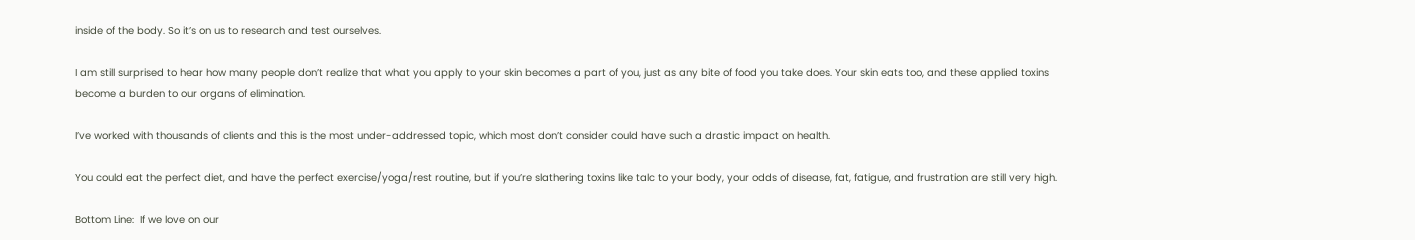inside of the body. So it’s on us to research and test ourselves.

I am still surprised to hear how many people don’t realize that what you apply to your skin becomes a part of you, just as any bite of food you take does. Your skin eats too, and these applied toxins become a burden to our organs of elimination.

I’ve worked with thousands of clients and this is the most under-addressed topic, which most don’t consider could have such a drastic impact on health.

You could eat the perfect diet, and have the perfect exercise/yoga/rest routine, but if you’re slathering toxins like talc to your body, your odds of disease, fat, fatigue, and frustration are still very high.

Bottom Line:  If we love on our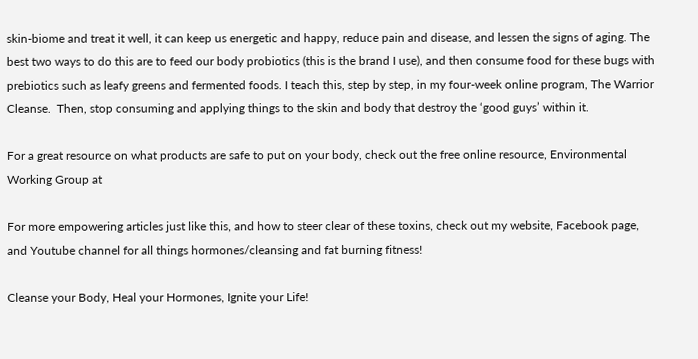skin-biome and treat it well, it can keep us energetic and happy, reduce pain and disease, and lessen the signs of aging. The best two ways to do this are to feed our body probiotics (this is the brand I use), and then consume food for these bugs with prebiotics such as leafy greens and fermented foods. I teach this, step by step, in my four-week online program, The Warrior Cleanse.  Then, stop consuming and applying things to the skin and body that destroy the ‘good guys’ within it.

For a great resource on what products are safe to put on your body, check out the free online resource, Environmental Working Group at

For more empowering articles just like this, and how to steer clear of these toxins, check out my website, Facebook page, and Youtube channel for all things hormones/cleansing and fat burning fitness!

Cleanse your Body, Heal your Hormones, Ignite your Life!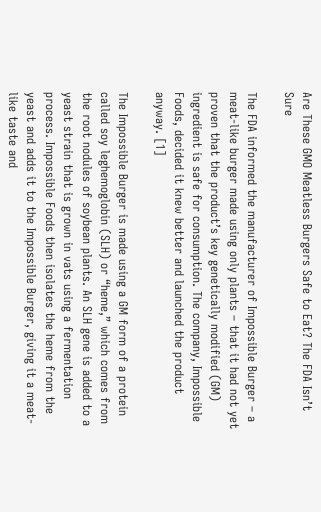Are These GMO Meatless Burgers Safe to Eat? The FDA Isn’t Sure

The FDA informed the manufacturer of Impossible Burger – a meat-like burger made using only plants – that it had not yet proven that the product’s key genetically modified (GM) ingredient is safe for consumption. The company, Impossible Foods, decided it knew better and launched the product anyway. [1]

The Impossible Burger is made using a GM form of a protein called soy leghemoglobin (SLH) or “heme,” which comes from the root nodules of soybean plants. An SLH gene is added to a yeast strain that is grown in vats using a fermentation process. Impossible Foods then isolates the heme from the yeast and adds it to the Impossible Burger, giving it a meat-like taste and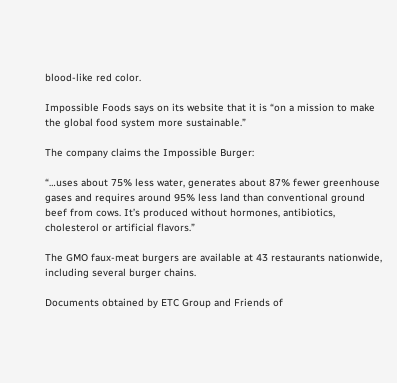blood-like red color.

Impossible Foods says on its website that it is “on a mission to make the global food system more sustainable.”

The company claims the Impossible Burger:

“…uses about 75% less water, generates about 87% fewer greenhouse gases and requires around 95% less land than conventional ground beef from cows. It’s produced without hormones, antibiotics, cholesterol or artificial flavors.”

The GMO faux-meat burgers are available at 43 restaurants nationwide, including several burger chains.

Documents obtained by ETC Group and Friends of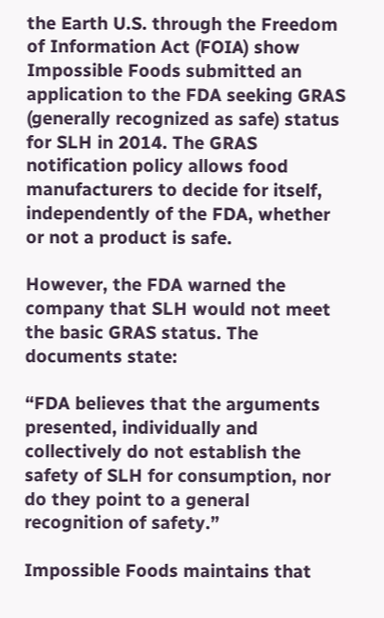the Earth U.S. through the Freedom of Information Act (FOIA) show Impossible Foods submitted an application to the FDA seeking GRAS (generally recognized as safe) status for SLH in 2014. The GRAS notification policy allows food manufacturers to decide for itself, independently of the FDA, whether or not a product is safe.

However, the FDA warned the company that SLH would not meet the basic GRAS status. The documents state:

“FDA believes that the arguments presented, individually and collectively do not establish the safety of SLH for consumption, nor do they point to a general recognition of safety.”

Impossible Foods maintains that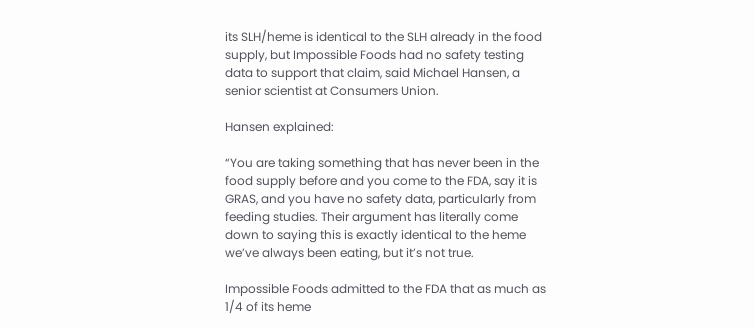its SLH/heme is identical to the SLH already in the food supply, but Impossible Foods had no safety testing data to support that claim, said Michael Hansen, a senior scientist at Consumers Union.

Hansen explained:

“You are taking something that has never been in the food supply before and you come to the FDA, say it is GRAS, and you have no safety data, particularly from feeding studies. Their argument has literally come down to saying this is exactly identical to the heme we’ve always been eating, but it’s not true.

Impossible Foods admitted to the FDA that as much as 1/4 of its heme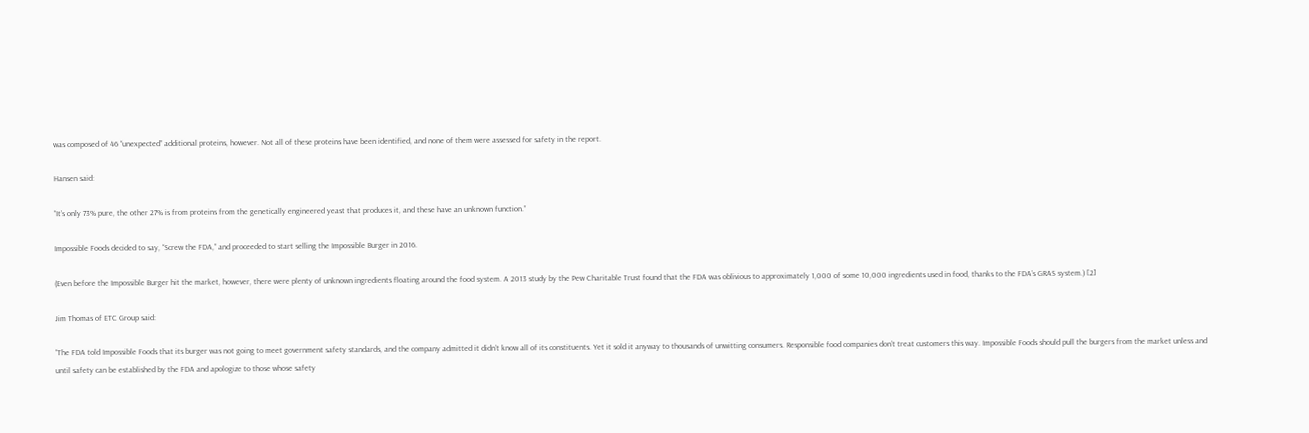was composed of 46 “unexpected” additional proteins, however. Not all of these proteins have been identified, and none of them were assessed for safety in the report.

Hansen said:

“It’s only 73% pure, the other 27% is from proteins from the genetically engineered yeast that produces it, and these have an unknown function.”

Impossible Foods decided to say, “Screw the FDA,” and proceeded to start selling the Impossible Burger in 2016.

(Even before the Impossible Burger hit the market, however, there were plenty of unknown ingredients floating around the food system. A 2013 study by the Pew Charitable Trust found that the FDA was oblivious to approximately 1,000 of some 10,000 ingredients used in food, thanks to the FDA’s GRAS system.) [2]

Jim Thomas of ETC Group said:

“The FDA told Impossible Foods that its burger was not going to meet government safety standards, and the company admitted it didn’t know all of its constituents. Yet it sold it anyway to thousands of unwitting consumers. Responsible food companies don’t treat customers this way. Impossible Foods should pull the burgers from the market unless and until safety can be established by the FDA and apologize to those whose safety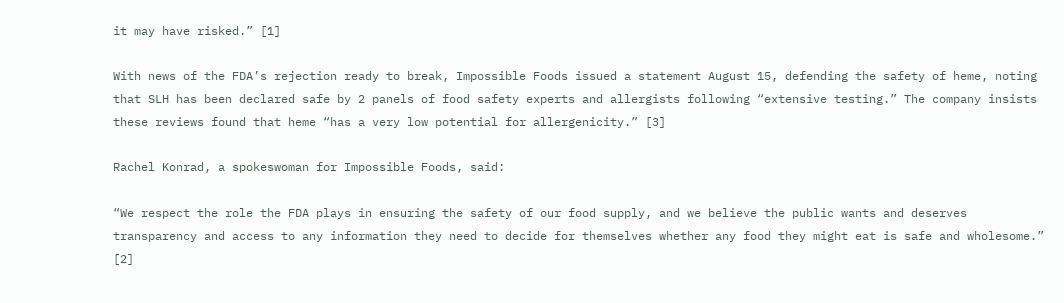it may have risked.” [1]

With news of the FDA’s rejection ready to break, Impossible Foods issued a statement August 15, defending the safety of heme, noting that SLH has been declared safe by 2 panels of food safety experts and allergists following “extensive testing.” The company insists these reviews found that heme “has a very low potential for allergenicity.” [3]

Rachel Konrad, a spokeswoman for Impossible Foods, said:

“We respect the role the FDA plays in ensuring the safety of our food supply, and we believe the public wants and deserves transparency and access to any information they need to decide for themselves whether any food they might eat is safe and wholesome.” [2]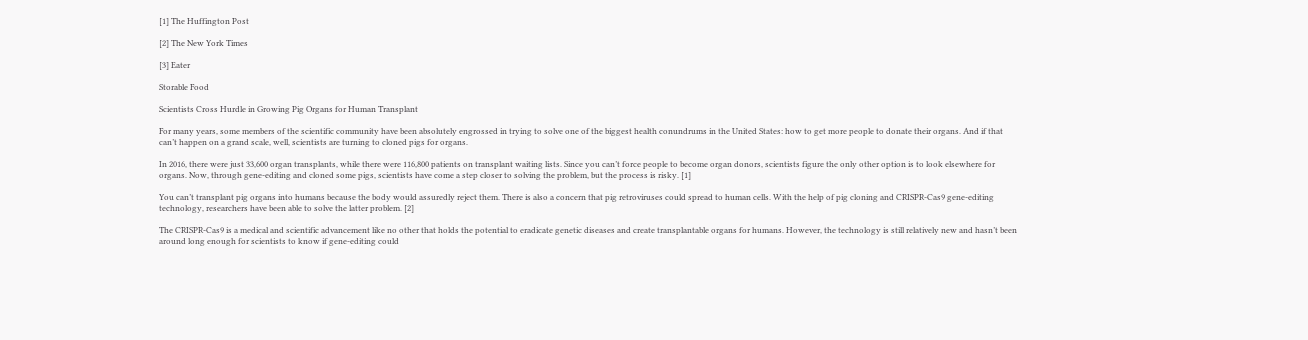[1] The Huffington Post

[2] The New York Times

[3] Eater

Storable Food

Scientists Cross Hurdle in Growing Pig Organs for Human Transplant

For many years, some members of the scientific community have been absolutely engrossed in trying to solve one of the biggest health conundrums in the United States: how to get more people to donate their organs. And if that can’t happen on a grand scale, well, scientists are turning to cloned pigs for organs.

In 2016, there were just 33,600 organ transplants, while there were 116,800 patients on transplant waiting lists. Since you can’t force people to become organ donors, scientists figure the only other option is to look elsewhere for organs. Now, through gene-editing and cloned some pigs, scientists have come a step closer to solving the problem, but the process is risky. [1]

You can’t transplant pig organs into humans because the body would assuredly reject them. There is also a concern that pig retroviruses could spread to human cells. With the help of pig cloning and CRISPR-Cas9 gene-editing technology, researchers have been able to solve the latter problem. [2]

The CRISPR-Cas9 is a medical and scientific advancement like no other that holds the potential to eradicate genetic diseases and create transplantable organs for humans. However, the technology is still relatively new and hasn’t been around long enough for scientists to know if gene-editing could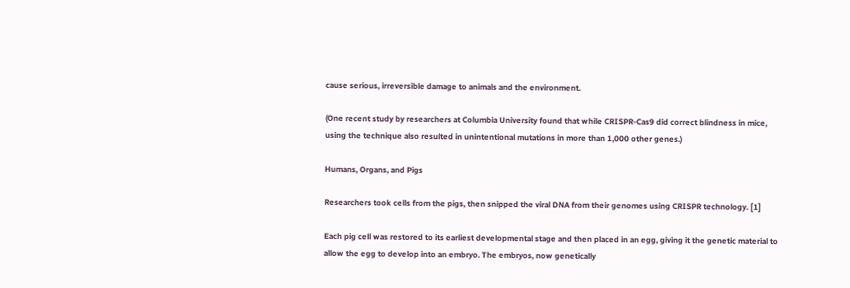cause serious, irreversible damage to animals and the environment.

(One recent study by researchers at Columbia University found that while CRISPR-Cas9 did correct blindness in mice, using the technique also resulted in unintentional mutations in more than 1,000 other genes.)

Humans, Organs, and Pigs

Researchers took cells from the pigs, then snipped the viral DNA from their genomes using CRISPR technology. [1]

Each pig cell was restored to its earliest developmental stage and then placed in an egg, giving it the genetic material to allow the egg to develop into an embryo. The embryos, now genetically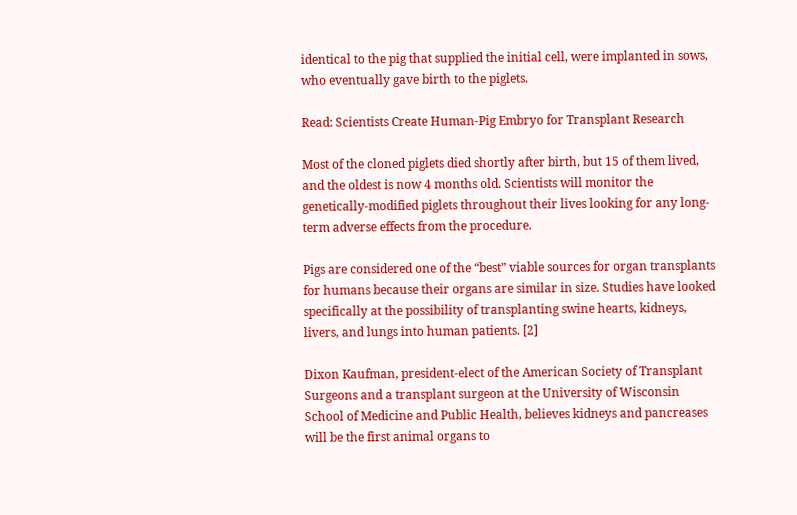identical to the pig that supplied the initial cell, were implanted in sows, who eventually gave birth to the piglets.

Read: Scientists Create Human-Pig Embryo for Transplant Research

Most of the cloned piglets died shortly after birth, but 15 of them lived, and the oldest is now 4 months old. Scientists will monitor the genetically-modified piglets throughout their lives looking for any long-term adverse effects from the procedure.

Pigs are considered one of the “best” viable sources for organ transplants for humans because their organs are similar in size. Studies have looked specifically at the possibility of transplanting swine hearts, kidneys, livers, and lungs into human patients. [2]

Dixon Kaufman, president-elect of the American Society of Transplant Surgeons and a transplant surgeon at the University of Wisconsin School of Medicine and Public Health, believes kidneys and pancreases will be the first animal organs to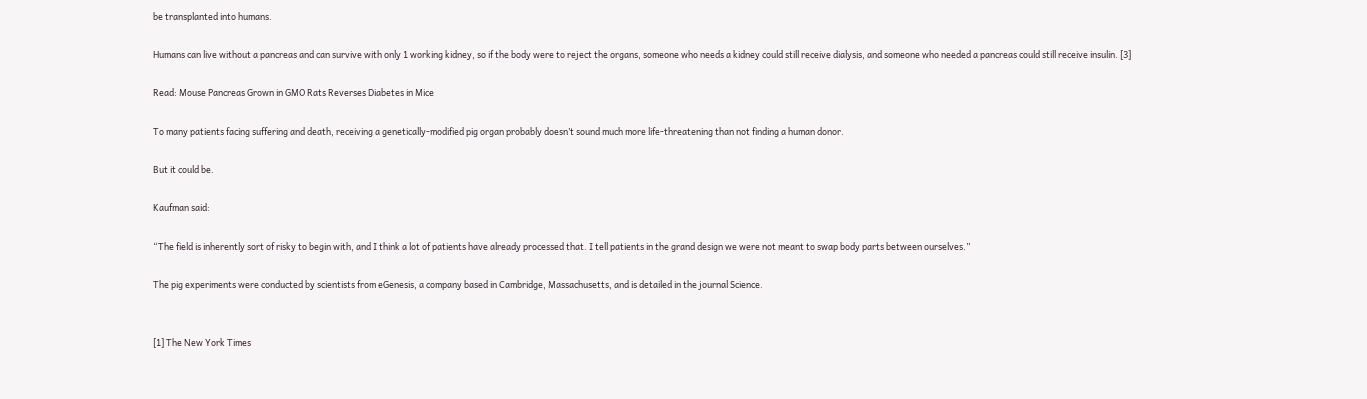be transplanted into humans.

Humans can live without a pancreas and can survive with only 1 working kidney, so if the body were to reject the organs, someone who needs a kidney could still receive dialysis, and someone who needed a pancreas could still receive insulin. [3]

Read: Mouse Pancreas Grown in GMO Rats Reverses Diabetes in Mice

To many patients facing suffering and death, receiving a genetically-modified pig organ probably doesn’t sound much more life-threatening than not finding a human donor.

But it could be.

Kaufman said:

“The field is inherently sort of risky to begin with, and I think a lot of patients have already processed that. I tell patients in the grand design we were not meant to swap body parts between ourselves.”

The pig experiments were conducted by scientists from eGenesis, a company based in Cambridge, Massachusetts, and is detailed in the journal Science.


[1] The New York Times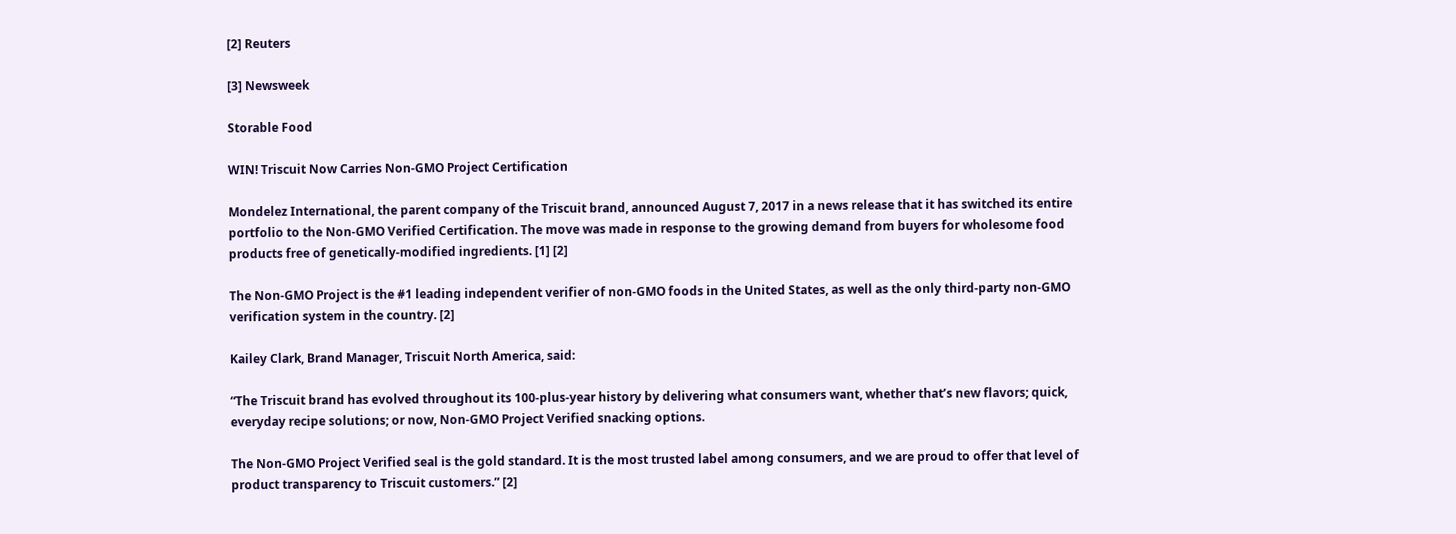[2] Reuters

[3] Newsweek

Storable Food

WIN! Triscuit Now Carries Non-GMO Project Certification

Mondelez International, the parent company of the Triscuit brand, announced August 7, 2017 in a news release that it has switched its entire portfolio to the Non-GMO Verified Certification. The move was made in response to the growing demand from buyers for wholesome food products free of genetically-modified ingredients. [1] [2]

The Non-GMO Project is the #1 leading independent verifier of non-GMO foods in the United States, as well as the only third-party non-GMO verification system in the country. [2]

Kailey Clark, Brand Manager, Triscuit North America, said:

“The Triscuit brand has evolved throughout its 100-plus-year history by delivering what consumers want, whether that’s new flavors; quick, everyday recipe solutions; or now, Non-GMO Project Verified snacking options.

The Non-GMO Project Verified seal is the gold standard. It is the most trusted label among consumers, and we are proud to offer that level of product transparency to Triscuit customers.” [2]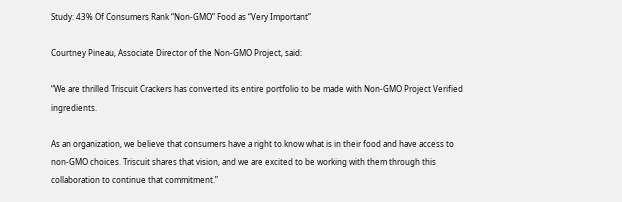Study: 43% Of Consumers Rank “Non-GMO” Food as “Very Important”

Courtney Pineau, Associate Director of the Non-GMO Project, said:

“We are thrilled Triscuit Crackers has converted its entire portfolio to be made with Non-GMO Project Verified ingredients.

As an organization, we believe that consumers have a right to know what is in their food and have access to non-GMO choices. Triscuit shares that vision, and we are excited to be working with them through this collaboration to continue that commitment.”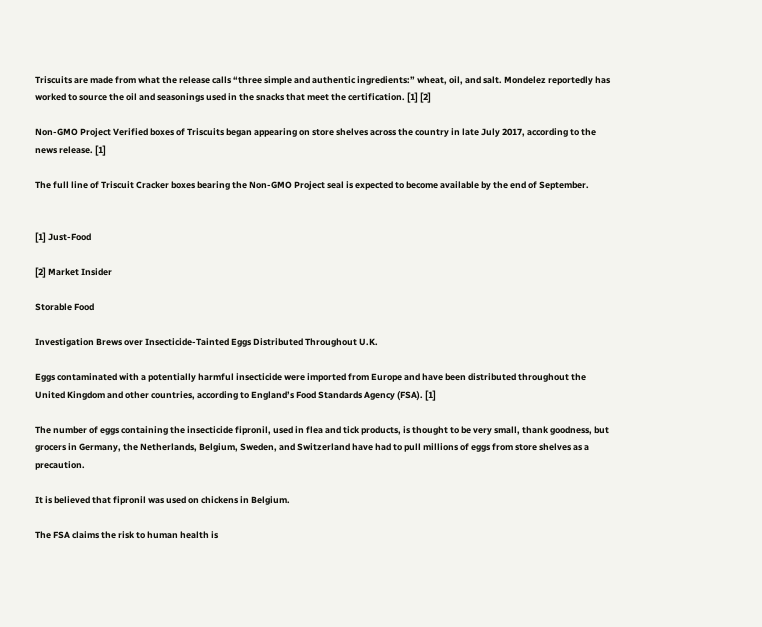Triscuits are made from what the release calls “three simple and authentic ingredients:” wheat, oil, and salt. Mondelez reportedly has worked to source the oil and seasonings used in the snacks that meet the certification. [1] [2]

Non-GMO Project Verified boxes of Triscuits began appearing on store shelves across the country in late July 2017, according to the news release. [1]

The full line of Triscuit Cracker boxes bearing the Non-GMO Project seal is expected to become available by the end of September.


[1] Just-Food

[2] Market Insider

Storable Food

Investigation Brews over Insecticide-Tainted Eggs Distributed Throughout U.K.

Eggs contaminated with a potentially harmful insecticide were imported from Europe and have been distributed throughout the United Kingdom and other countries, according to England’s Food Standards Agency (FSA). [1]

The number of eggs containing the insecticide fipronil, used in flea and tick products, is thought to be very small, thank goodness, but grocers in Germany, the Netherlands, Belgium, Sweden, and Switzerland have had to pull millions of eggs from store shelves as a precaution.

It is believed that fipronil was used on chickens in Belgium.

The FSA claims the risk to human health is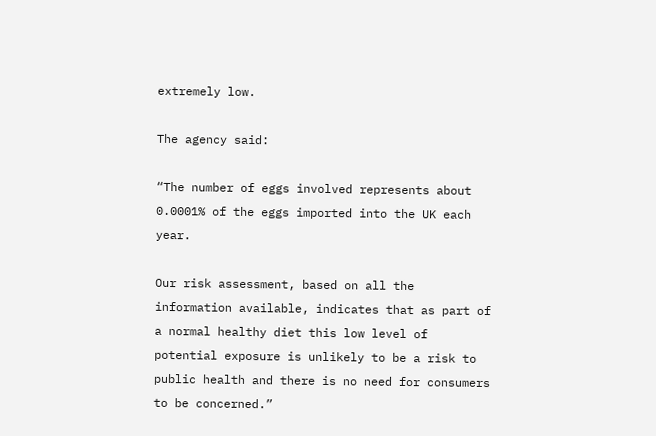extremely low.

The agency said:

“The number of eggs involved represents about 0.0001% of the eggs imported into the UK each year.

Our risk assessment, based on all the information available, indicates that as part of a normal healthy diet this low level of potential exposure is unlikely to be a risk to public health and there is no need for consumers to be concerned.”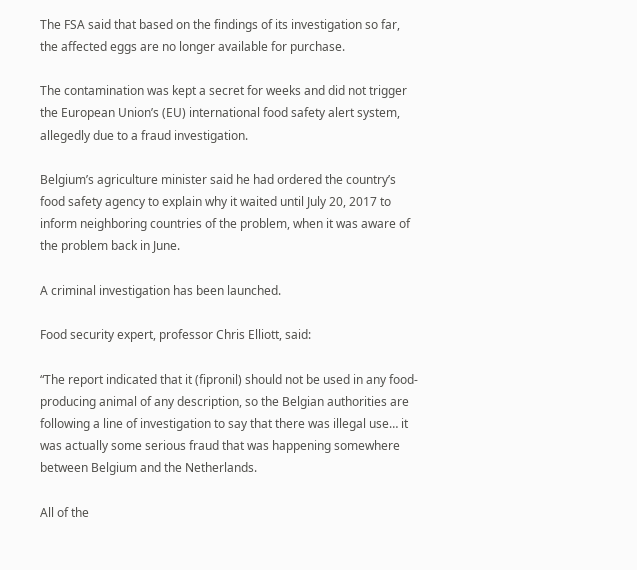The FSA said that based on the findings of its investigation so far, the affected eggs are no longer available for purchase.

The contamination was kept a secret for weeks and did not trigger the European Union’s (EU) international food safety alert system, allegedly due to a fraud investigation.

Belgium’s agriculture minister said he had ordered the country’s food safety agency to explain why it waited until July 20, 2017 to inform neighboring countries of the problem, when it was aware of the problem back in June.

A criminal investigation has been launched.

Food security expert, professor Chris Elliott, said:

“The report indicated that it (fipronil) should not be used in any food-producing animal of any description, so the Belgian authorities are following a line of investigation to say that there was illegal use… it was actually some serious fraud that was happening somewhere between Belgium and the Netherlands.

All of the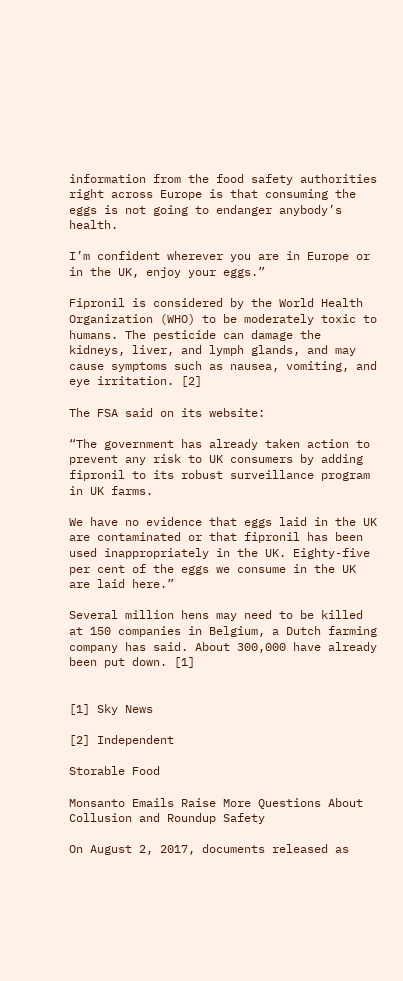information from the food safety authorities right across Europe is that consuming the eggs is not going to endanger anybody’s health.

I’m confident wherever you are in Europe or in the UK, enjoy your eggs.”

Fipronil is considered by the World Health Organization (WHO) to be moderately toxic to humans. The pesticide can damage the kidneys, liver, and lymph glands, and may cause symptoms such as nausea, vomiting, and eye irritation. [2]

The FSA said on its website:

“The government has already taken action to prevent any risk to UK consumers by adding fipronil to its robust surveillance program in UK farms.

We have no evidence that eggs laid in the UK are contaminated or that fipronil has been used inappropriately in the UK. Eighty-five per cent of the eggs we consume in the UK are laid here.”

Several million hens may need to be killed at 150 companies in Belgium, a Dutch farming company has said. About 300,000 have already been put down. [1]


[1] Sky News

[2] Independent

Storable Food

Monsanto Emails Raise More Questions About Collusion and Roundup Safety

On August 2, 2017, documents released as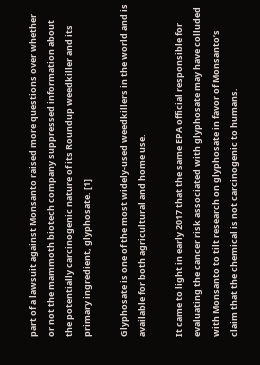part of a lawsuit against Monsanto raised more questions over whether or not the mammoth biotech company suppressed information about the potentially carcinogenic nature of its Roundup weedkiller and its primary ingredient, glyphosate. [1]

Glyphosate is one of the most widely-used weedkillers in the world and is available for both agricultural and home use.

It came to light in early 2017 that the same EPA official responsible for evaluating the cancer risk associated with glyphosate may have colluded with Monsanto to tilt research on glyphosate in favor of Monsanto’s claim that the chemical is not carcinogenic to humans.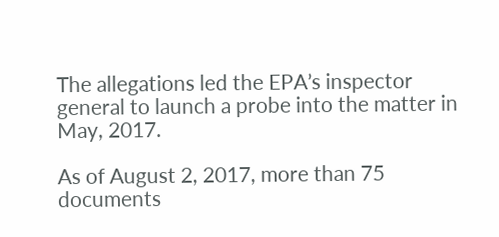The allegations led the EPA’s inspector general to launch a probe into the matter in May, 2017.

As of August 2, 2017, more than 75 documents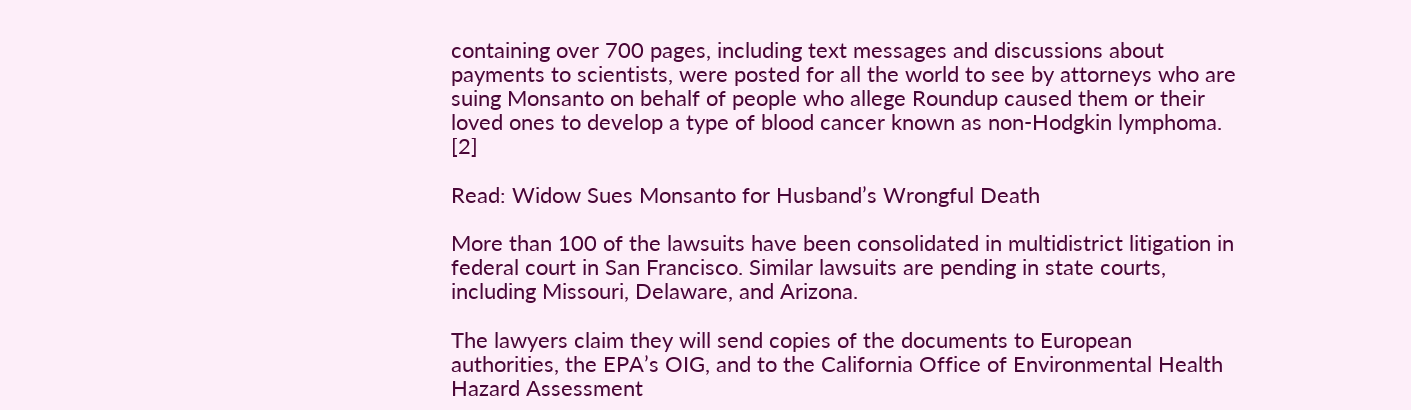containing over 700 pages, including text messages and discussions about payments to scientists, were posted for all the world to see by attorneys who are suing Monsanto on behalf of people who allege Roundup caused them or their loved ones to develop a type of blood cancer known as non-Hodgkin lymphoma. [2]

Read: Widow Sues Monsanto for Husband’s Wrongful Death

More than 100 of the lawsuits have been consolidated in multidistrict litigation in federal court in San Francisco. Similar lawsuits are pending in state courts, including Missouri, Delaware, and Arizona.

The lawyers claim they will send copies of the documents to European authorities, the EPA’s OIG, and to the California Office of Environmental Health Hazard Assessment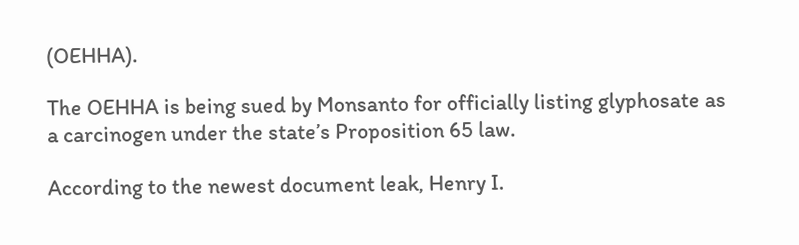(OEHHA).

The OEHHA is being sued by Monsanto for officially listing glyphosate as a carcinogen under the state’s Proposition 65 law.

According to the newest document leak, Henry I.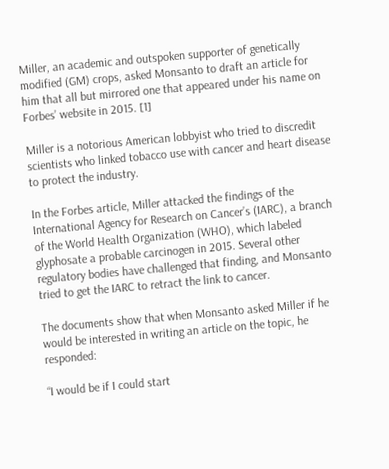Miller, an academic and outspoken supporter of genetically modified (GM) crops, asked Monsanto to draft an article for him that all but mirrored one that appeared under his name on Forbes’ website in 2015. [1]

Miller is a notorious American lobbyist who tried to discredit scientists who linked tobacco use with cancer and heart disease to protect the industry.

In the Forbes article, Miller attacked the findings of the International Agency for Research on Cancer’s (IARC), a branch of the World Health Organization (WHO), which labeled glyphosate a probable carcinogen in 2015. Several other regulatory bodies have challenged that finding, and Monsanto tried to get the IARC to retract the link to cancer.

The documents show that when Monsanto asked Miller if he would be interested in writing an article on the topic, he responded:

“I would be if I could start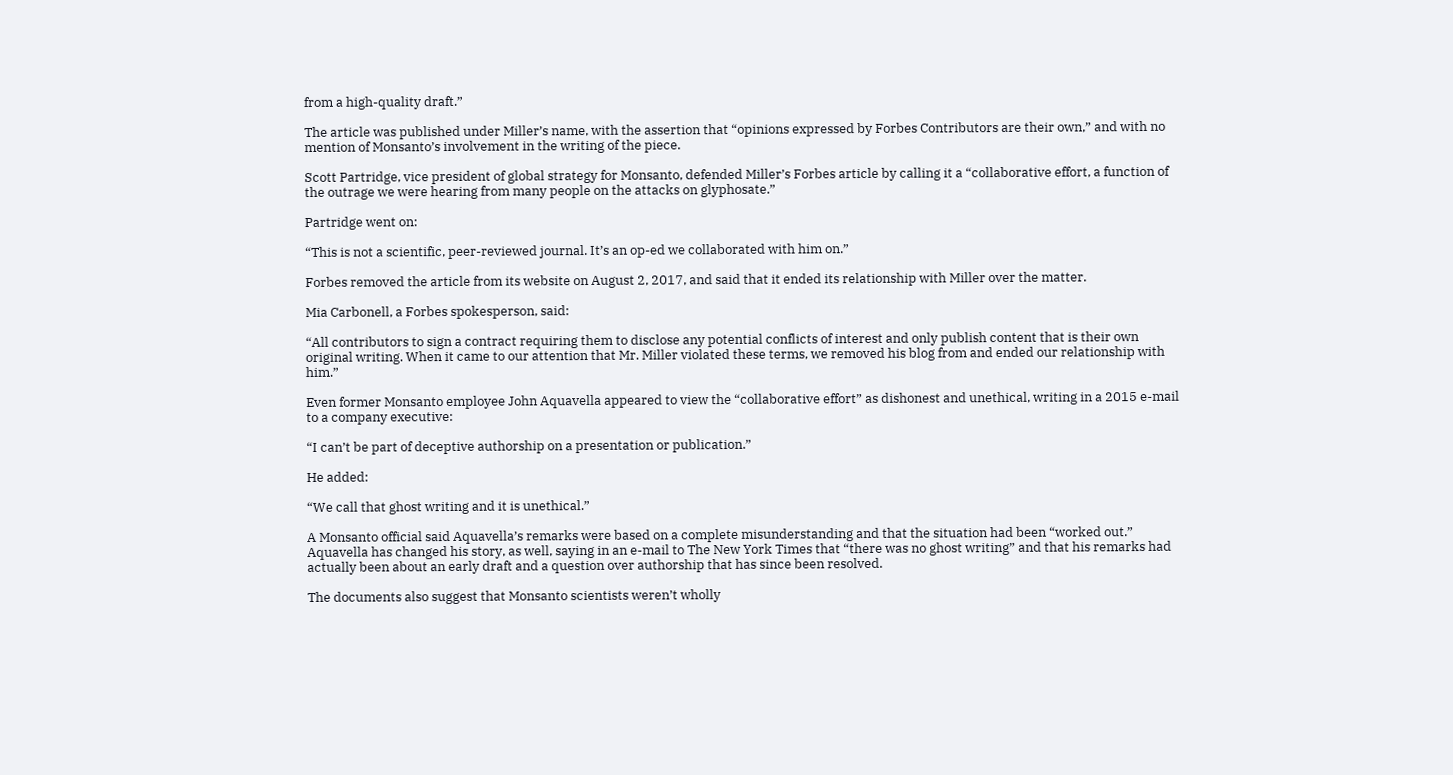from a high-quality draft.”

The article was published under Miller’s name, with the assertion that “opinions expressed by Forbes Contributors are their own,” and with no mention of Monsanto’s involvement in the writing of the piece.

Scott Partridge, vice president of global strategy for Monsanto, defended Miller’s Forbes article by calling it a “collaborative effort, a function of the outrage we were hearing from many people on the attacks on glyphosate.”

Partridge went on:

“This is not a scientific, peer-reviewed journal. It’s an op-ed we collaborated with him on.”

Forbes removed the article from its website on August 2, 2017, and said that it ended its relationship with Miller over the matter.

Mia Carbonell, a Forbes spokesperson, said:

“All contributors to sign a contract requiring them to disclose any potential conflicts of interest and only publish content that is their own original writing. When it came to our attention that Mr. Miller violated these terms, we removed his blog from and ended our relationship with him.”

Even former Monsanto employee John Aquavella appeared to view the “collaborative effort” as dishonest and unethical, writing in a 2015 e-mail to a company executive:

“I can’t be part of deceptive authorship on a presentation or publication.”

He added:

“We call that ghost writing and it is unethical.”

A Monsanto official said Aquavella’s remarks were based on a complete misunderstanding and that the situation had been “worked out.” Aquavella has changed his story, as well, saying in an e-mail to The New York Times that “there was no ghost writing” and that his remarks had actually been about an early draft and a question over authorship that has since been resolved.

The documents also suggest that Monsanto scientists weren’t wholly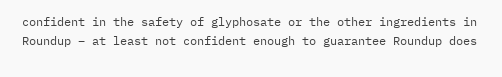confident in the safety of glyphosate or the other ingredients in Roundup – at least not confident enough to guarantee Roundup does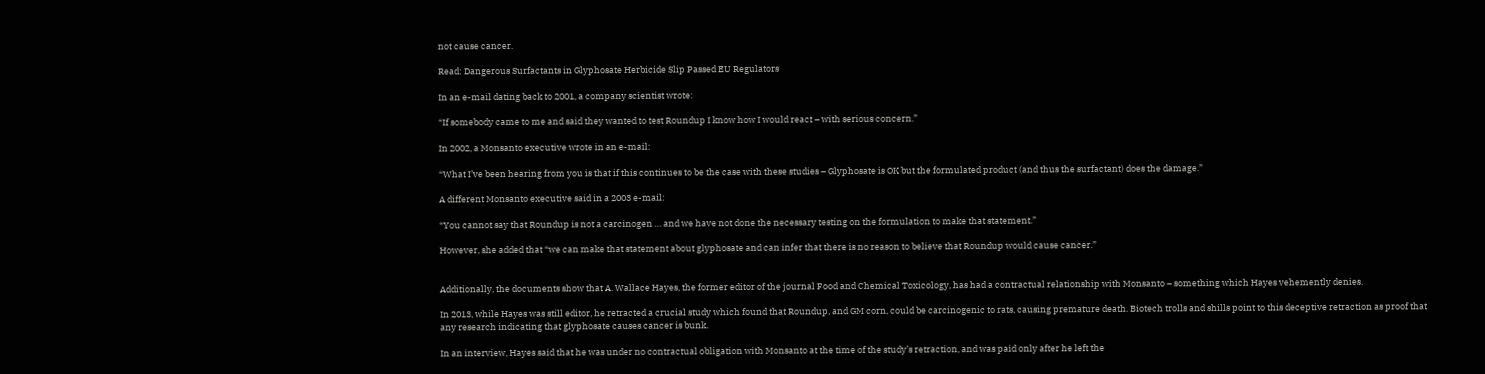not cause cancer.

Read: Dangerous Surfactants in Glyphosate Herbicide Slip Passed EU Regulators

In an e-mail dating back to 2001, a company scientist wrote:

“If somebody came to me and said they wanted to test Roundup I know how I would react – with serious concern.”

In 2002, a Monsanto executive wrote in an e-mail:

“What I’ve been hearing from you is that if this continues to be the case with these studies – Glyphosate is OK but the formulated product (and thus the surfactant) does the damage.”

A different Monsanto executive said in a 2003 e-mail:

“You cannot say that Roundup is not a carcinogen … and we have not done the necessary testing on the formulation to make that statement.”

However, she added that “we can make that statement about glyphosate and can infer that there is no reason to believe that Roundup would cause cancer.”


Additionally, the documents show that A. Wallace Hayes, the former editor of the journal Food and Chemical Toxicology, has had a contractual relationship with Monsanto – something which Hayes vehemently denies.

In 2013, while Hayes was still editor, he retracted a crucial study which found that Roundup, and GM corn, could be carcinogenic to rats, causing premature death. Biotech trolls and shills point to this deceptive retraction as proof that any research indicating that glyphosate causes cancer is bunk.

In an interview, Hayes said that he was under no contractual obligation with Monsanto at the time of the study’s retraction, and was paid only after he left the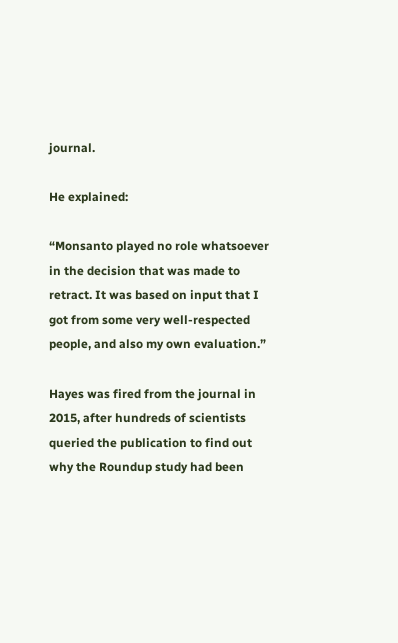journal.

He explained:

“Monsanto played no role whatsoever in the decision that was made to retract. It was based on input that I got from some very well-respected people, and also my own evaluation.”

Hayes was fired from the journal in 2015, after hundreds of scientists queried the publication to find out why the Roundup study had been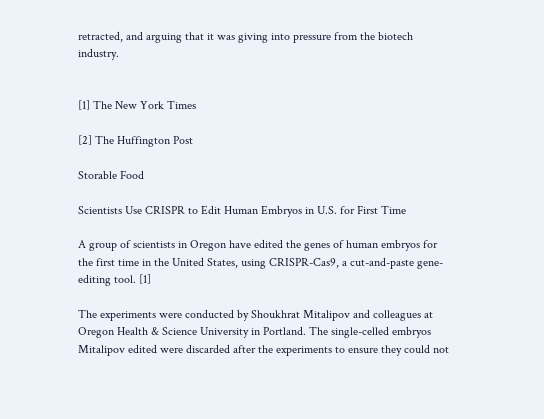retracted, and arguing that it was giving into pressure from the biotech industry.


[1] The New York Times

[2] The Huffington Post

Storable Food

Scientists Use CRISPR to Edit Human Embryos in U.S. for First Time

A group of scientists in Oregon have edited the genes of human embryos for the first time in the United States, using CRISPR-Cas9, a cut-and-paste gene-editing tool. [1]

The experiments were conducted by Shoukhrat Mitalipov and colleagues at Oregon Health & Science University in Portland. The single-celled embryos Mitalipov edited were discarded after the experiments to ensure they could not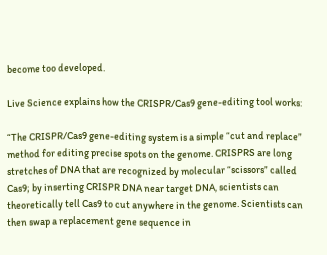become too developed.

Live Science explains how the CRISPR/Cas9 gene-editing tool works:

“The CRISPR/Cas9 gene-editing system is a simple “cut and replace” method for editing precise spots on the genome. CRISPRS are long stretches of DNA that are recognized by molecular “scissors” called Cas9; by inserting CRISPR DNA near target DNA, scientists can theoretically tell Cas9 to cut anywhere in the genome. Scientists can then swap a replacement gene sequence in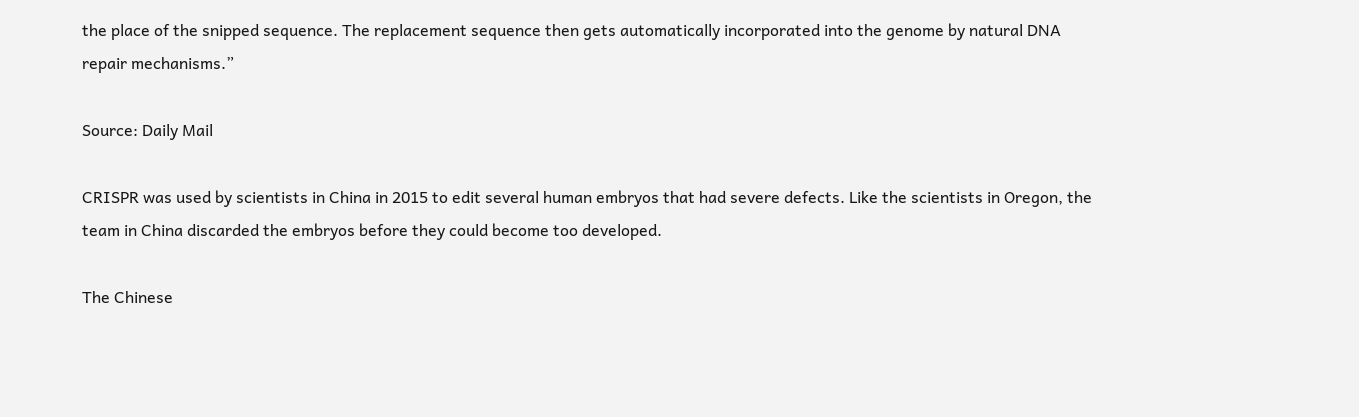the place of the snipped sequence. The replacement sequence then gets automatically incorporated into the genome by natural DNA repair mechanisms.”

Source: Daily Mail

CRISPR was used by scientists in China in 2015 to edit several human embryos that had severe defects. Like the scientists in Oregon, the team in China discarded the embryos before they could become too developed.

The Chinese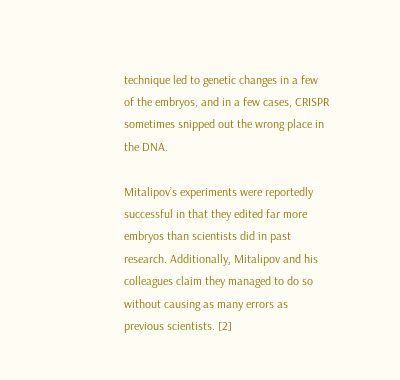technique led to genetic changes in a few of the embryos, and in a few cases, CRISPR sometimes snipped out the wrong place in the DNA.

Mitalipov’s experiments were reportedly successful in that they edited far more embryos than scientists did in past research. Additionally, Mitalipov and his colleagues claim they managed to do so without causing as many errors as previous scientists. [2]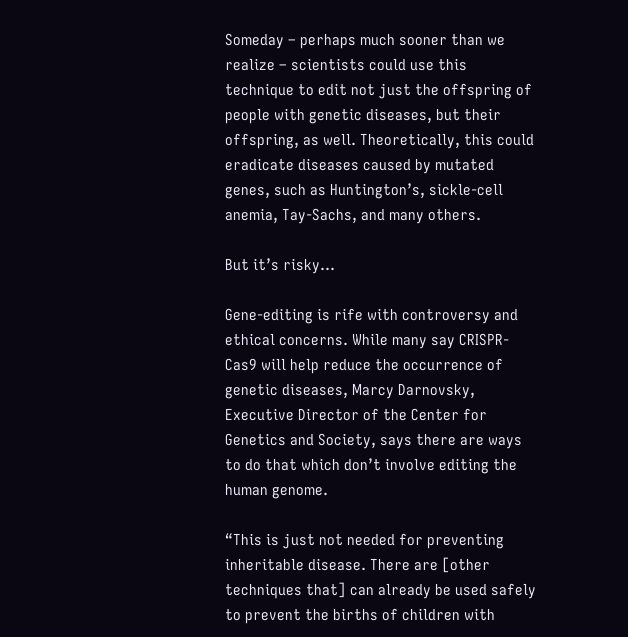Someday – perhaps much sooner than we realize – scientists could use this technique to edit not just the offspring of people with genetic diseases, but their offspring, as well. Theoretically, this could eradicate diseases caused by mutated genes, such as Huntington’s, sickle-cell anemia, Tay-Sachs, and many others.

But it’s risky…

Gene-editing is rife with controversy and ethical concerns. While many say CRISPR-Cas9 will help reduce the occurrence of genetic diseases, Marcy Darnovsky, Executive Director of the Center for Genetics and Society, says there are ways to do that which don’t involve editing the human genome.

“This is just not needed for preventing inheritable disease. There are [other techniques that] can already be used safely to prevent the births of children with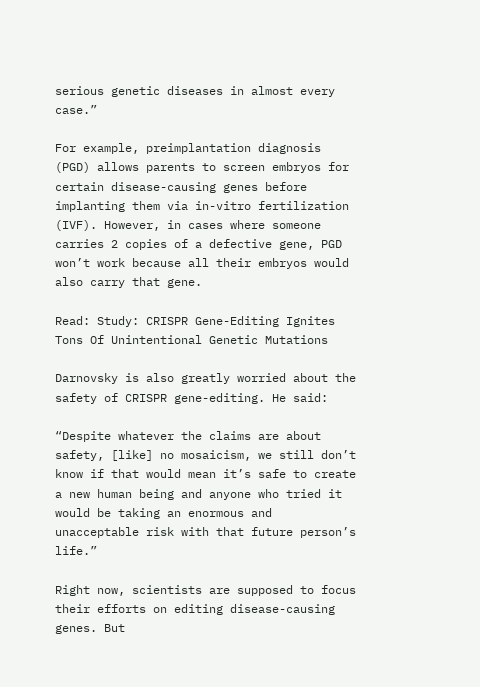serious genetic diseases in almost every case.”

For example, preimplantation diagnosis (PGD) allows parents to screen embryos for certain disease-causing genes before implanting them via in-vitro fertilization (IVF). However, in cases where someone carries 2 copies of a defective gene, PGD won’t work because all their embryos would also carry that gene.

Read: Study: CRISPR Gene-Editing Ignites Tons Of Unintentional Genetic Mutations

Darnovsky is also greatly worried about the safety of CRISPR gene-editing. He said:

“Despite whatever the claims are about safety, [like] no mosaicism, we still don’t know if that would mean it’s safe to create a new human being and anyone who tried it would be taking an enormous and unacceptable risk with that future person’s life.”

Right now, scientists are supposed to focus their efforts on editing disease-causing genes. But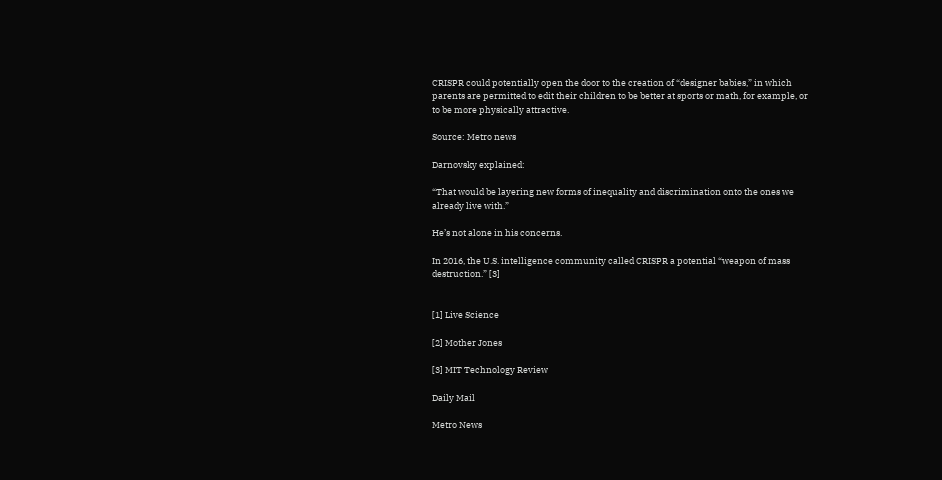CRISPR could potentially open the door to the creation of “designer babies,” in which parents are permitted to edit their children to be better at sports or math, for example, or to be more physically attractive.

Source: Metro news

Darnovsky explained:

“That would be layering new forms of inequality and discrimination onto the ones we already live with.”

He’s not alone in his concerns.

In 2016, the U.S. intelligence community called CRISPR a potential “weapon of mass destruction.” [3]


[1] Live Science

[2] Mother Jones

[3] MIT Technology Review

Daily Mail

Metro News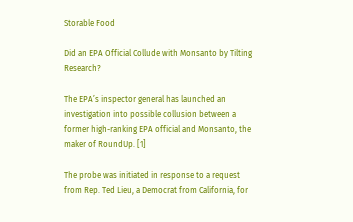Storable Food

Did an EPA Official Collude with Monsanto by Tilting Research?

The EPA’s inspector general has launched an investigation into possible collusion between a former high-ranking EPA official and Monsanto, the maker of RoundUp. [1]

The probe was initiated in response to a request from Rep. Ted Lieu, a Democrat from California, for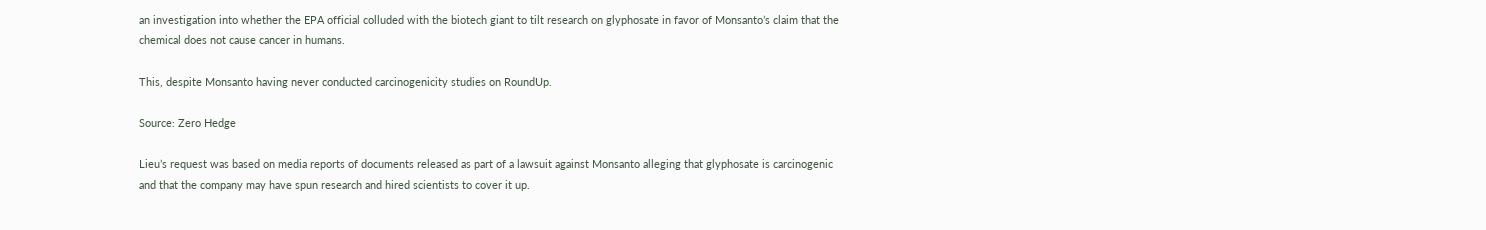an investigation into whether the EPA official colluded with the biotech giant to tilt research on glyphosate in favor of Monsanto’s claim that the chemical does not cause cancer in humans.

This, despite Monsanto having never conducted carcinogenicity studies on RoundUp.

Source: Zero Hedge

Lieu’s request was based on media reports of documents released as part of a lawsuit against Monsanto alleging that glyphosate is carcinogenic and that the company may have spun research and hired scientists to cover it up.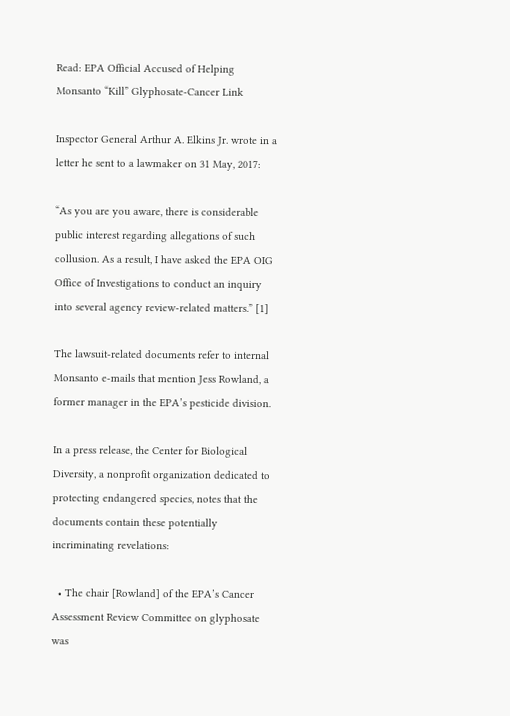Read: EPA Official Accused of Helping Monsanto “Kill” Glyphosate-Cancer Link

Inspector General Arthur A. Elkins Jr. wrote in a letter he sent to a lawmaker on 31 May, 2017:

“As you are you aware, there is considerable public interest regarding allegations of such collusion. As a result, I have asked the EPA OIG Office of Investigations to conduct an inquiry into several agency review-related matters.” [1]

The lawsuit-related documents refer to internal Monsanto e-mails that mention Jess Rowland, a former manager in the EPA’s pesticide division.

In a press release, the Center for Biological Diversity, a nonprofit organization dedicated to protecting endangered species, notes that the documents contain these potentially incriminating revelations:

  • The chair [Rowland] of the EPA’s Cancer Assessment Review Committee on glyphosate was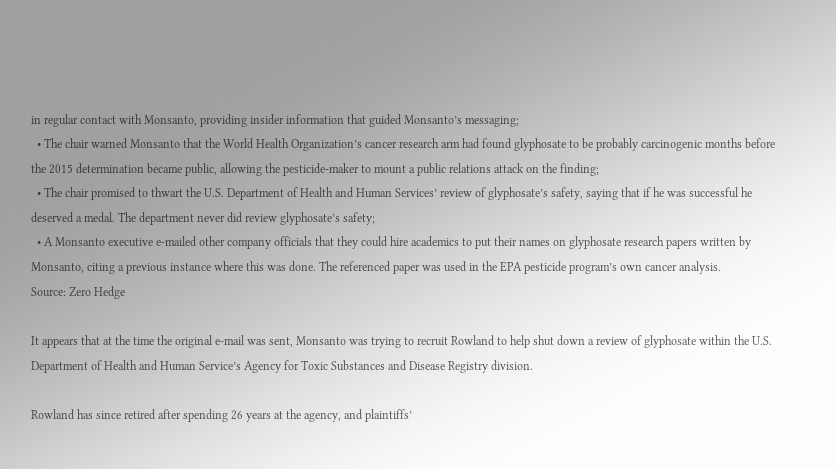in regular contact with Monsanto, providing insider information that guided Monsanto’s messaging;
  • The chair warned Monsanto that the World Health Organization’s cancer research arm had found glyphosate to be probably carcinogenic months before the 2015 determination became public, allowing the pesticide-maker to mount a public relations attack on the finding;
  • The chair promised to thwart the U.S. Department of Health and Human Services’ review of glyphosate’s safety, saying that if he was successful he deserved a medal. The department never did review glyphosate’s safety;
  • A Monsanto executive e-mailed other company officials that they could hire academics to put their names on glyphosate research papers written by Monsanto, citing a previous instance where this was done. The referenced paper was used in the EPA pesticide program’s own cancer analysis.
Source: Zero Hedge

It appears that at the time the original e-mail was sent, Monsanto was trying to recruit Rowland to help shut down a review of glyphosate within the U.S. Department of Health and Human Service’s Agency for Toxic Substances and Disease Registry division.

Rowland has since retired after spending 26 years at the agency, and plaintiffs’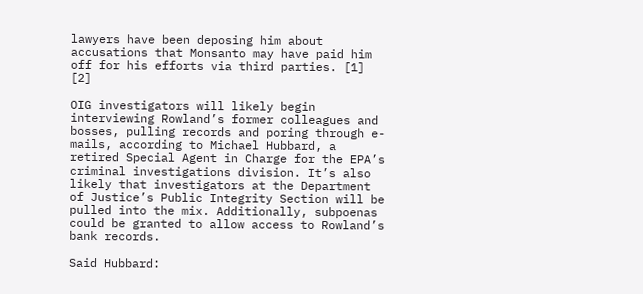lawyers have been deposing him about accusations that Monsanto may have paid him off for his efforts via third parties. [1] [2]

OIG investigators will likely begin interviewing Rowland’s former colleagues and bosses, pulling records and poring through e-mails, according to Michael Hubbard, a retired Special Agent in Charge for the EPA’s criminal investigations division. It’s also likely that investigators at the Department of Justice’s Public Integrity Section will be pulled into the mix. Additionally, subpoenas could be granted to allow access to Rowland’s bank records.

Said Hubbard: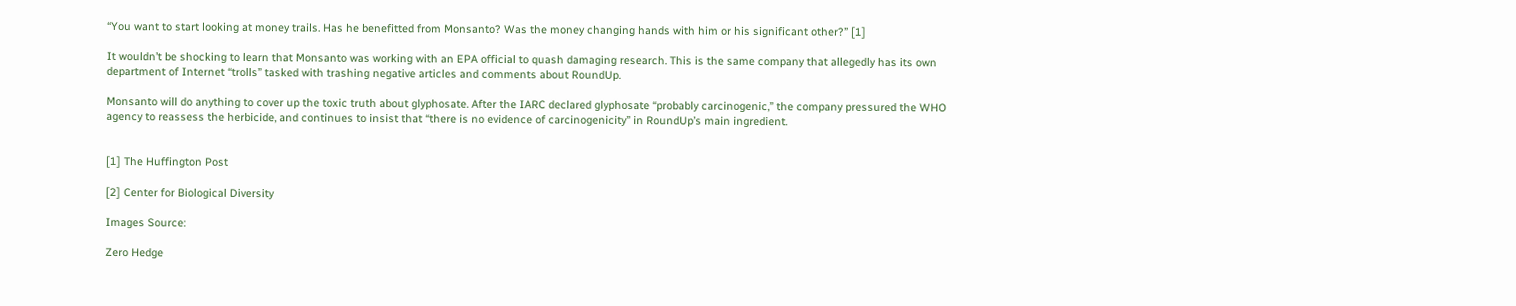“You want to start looking at money trails. Has he benefitted from Monsanto? Was the money changing hands with him or his significant other?” [1]

It wouldn’t be shocking to learn that Monsanto was working with an EPA official to quash damaging research. This is the same company that allegedly has its own department of Internet “trolls” tasked with trashing negative articles and comments about RoundUp.

Monsanto will do anything to cover up the toxic truth about glyphosate. After the IARC declared glyphosate “probably carcinogenic,” the company pressured the WHO agency to reassess the herbicide, and continues to insist that “there is no evidence of carcinogenicity” in RoundUp’s main ingredient.


[1] The Huffington Post

[2] Center for Biological Diversity

Images Source:

Zero Hedge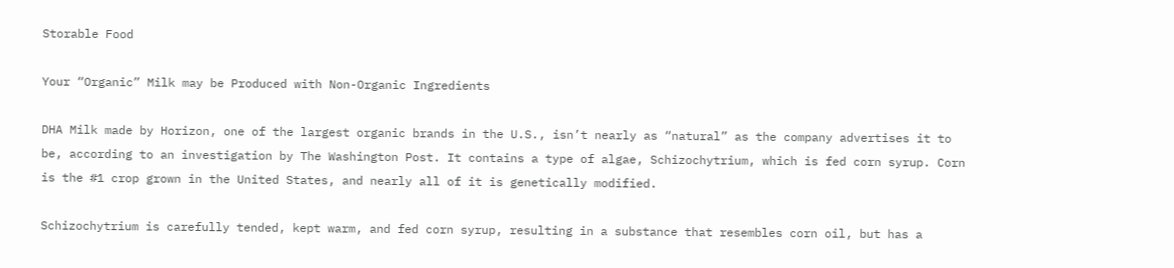Storable Food

Your “Organic” Milk may be Produced with Non-Organic Ingredients

DHA Milk made by Horizon, one of the largest organic brands in the U.S., isn’t nearly as “natural” as the company advertises it to be, according to an investigation by The Washington Post. It contains a type of algae, Schizochytrium, which is fed corn syrup. Corn is the #1 crop grown in the United States, and nearly all of it is genetically modified.

Schizochytrium is carefully tended, kept warm, and fed corn syrup, resulting in a substance that resembles corn oil, but has a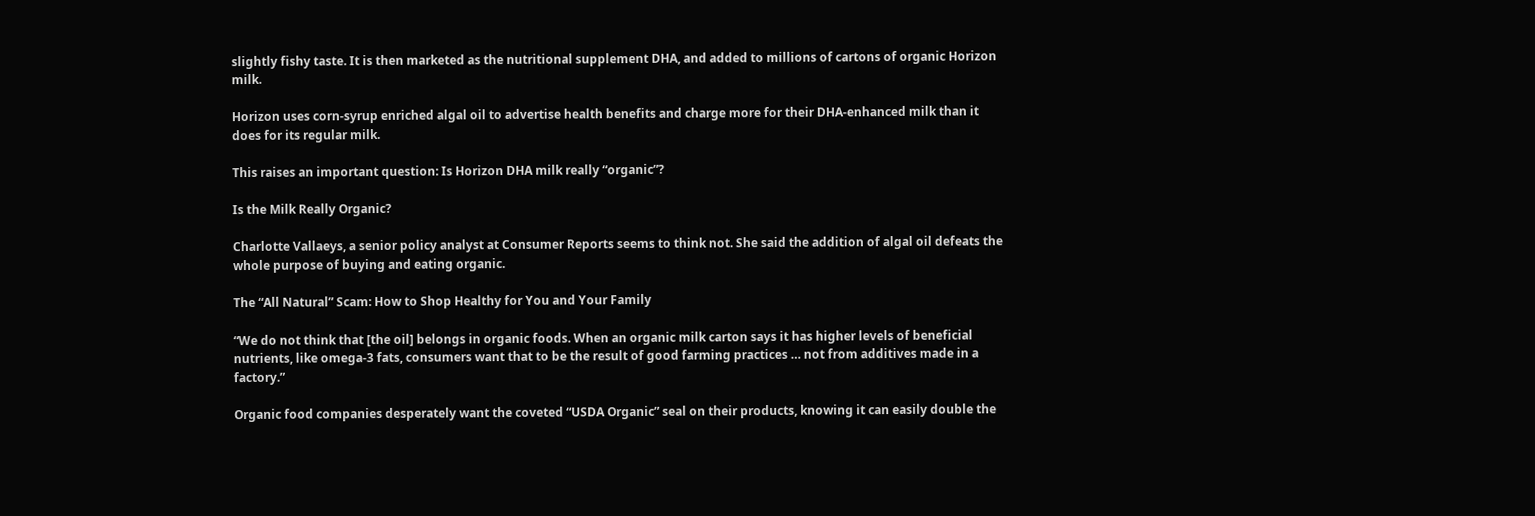slightly fishy taste. It is then marketed as the nutritional supplement DHA, and added to millions of cartons of organic Horizon milk.

Horizon uses corn-syrup enriched algal oil to advertise health benefits and charge more for their DHA-enhanced milk than it does for its regular milk.

This raises an important question: Is Horizon DHA milk really “organic”?

Is the Milk Really Organic?

Charlotte Vallaeys, a senior policy analyst at Consumer Reports seems to think not. She said the addition of algal oil defeats the whole purpose of buying and eating organic.

The “All Natural” Scam: How to Shop Healthy for You and Your Family

“We do not think that [the oil] belongs in organic foods. When an organic milk carton says it has higher levels of beneficial nutrients, like omega-3 fats, consumers want that to be the result of good farming practices … not from additives made in a factory.”

Organic food companies desperately want the coveted “USDA Organic” seal on their products, knowing it can easily double the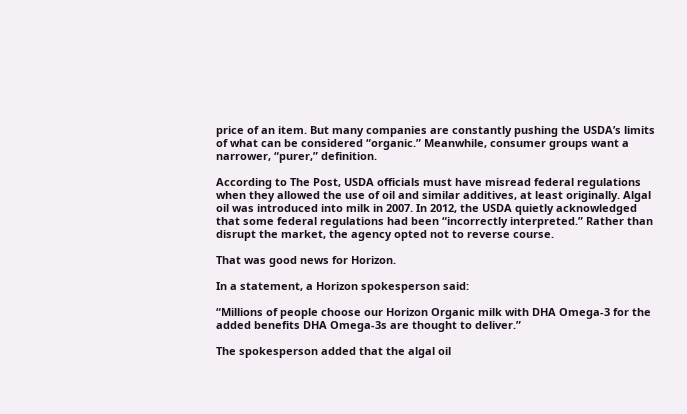price of an item. But many companies are constantly pushing the USDA’s limits of what can be considered “organic.” Meanwhile, consumer groups want a narrower, “purer,” definition.

According to The Post, USDA officials must have misread federal regulations when they allowed the use of oil and similar additives, at least originally. Algal oil was introduced into milk in 2007. In 2012, the USDA quietly acknowledged that some federal regulations had been “incorrectly interpreted.” Rather than disrupt the market, the agency opted not to reverse course.

That was good news for Horizon.

In a statement, a Horizon spokesperson said:

“Millions of people choose our Horizon Organic milk with DHA Omega-3 for the added benefits DHA Omega-3s are thought to deliver.”

The spokesperson added that the algal oil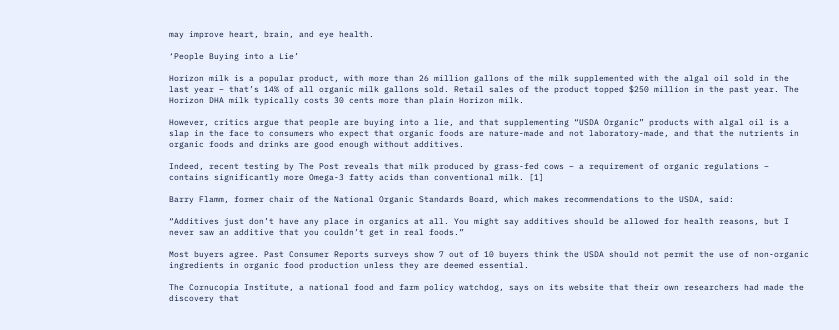may improve heart, brain, and eye health.

‘People Buying into a Lie’

Horizon milk is a popular product, with more than 26 million gallons of the milk supplemented with the algal oil sold in the last year – that’s 14% of all organic milk gallons sold. Retail sales of the product topped $250 million in the past year. The Horizon DHA milk typically costs 30 cents more than plain Horizon milk.

However, critics argue that people are buying into a lie, and that supplementing “USDA Organic” products with algal oil is a slap in the face to consumers who expect that organic foods are nature-made and not laboratory-made, and that the nutrients in organic foods and drinks are good enough without additives.

Indeed, recent testing by The Post reveals that milk produced by grass-fed cows – a requirement of organic regulations – contains significantly more Omega-3 fatty acids than conventional milk. [1]

Barry Flamm, former chair of the National Organic Standards Board, which makes recommendations to the USDA, said:

“Additives just don’t have any place in organics at all. You might say additives should be allowed for health reasons, but I never saw an additive that you couldn’t get in real foods.”

Most buyers agree. Past Consumer Reports surveys show 7 out of 10 buyers think the USDA should not permit the use of non-organic ingredients in organic food production unless they are deemed essential.

The Cornucopia Institute, a national food and farm policy watchdog, says on its website that their own researchers had made the discovery that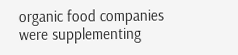organic food companies were supplementing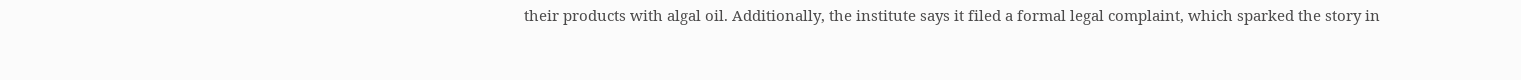their products with algal oil. Additionally, the institute says it filed a formal legal complaint, which sparked the story in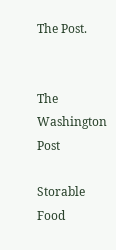The Post.


The Washington Post

Storable Food